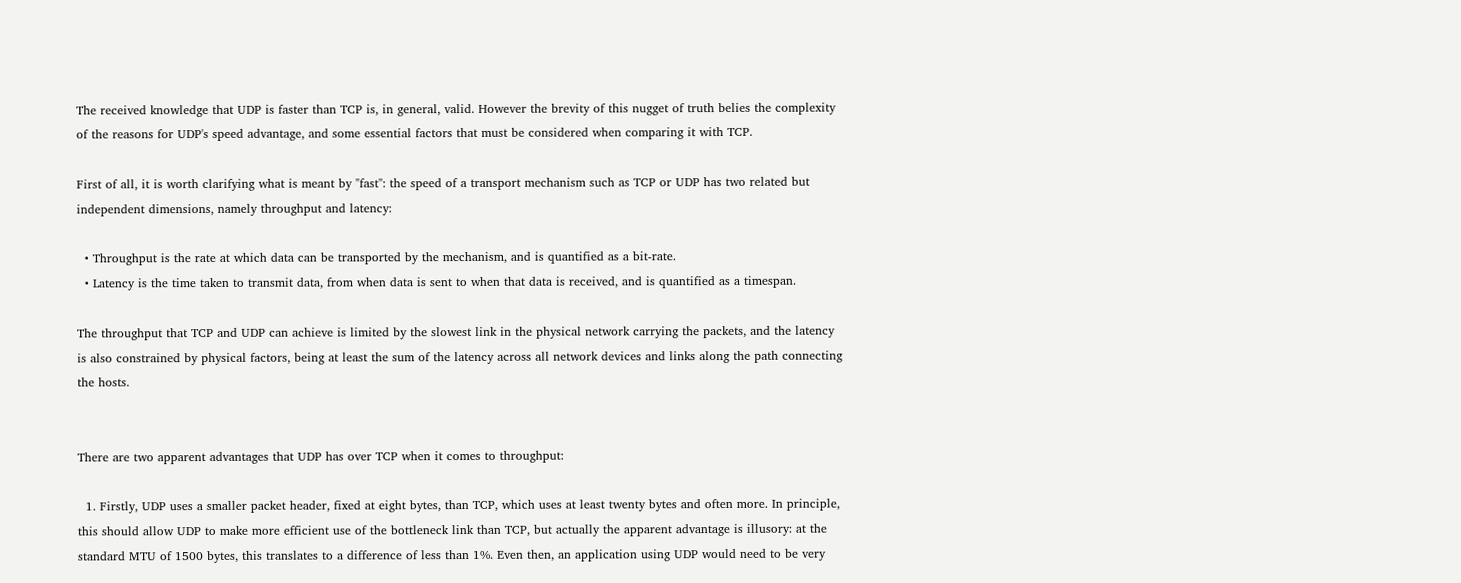The received knowledge that UDP is faster than TCP is, in general, valid. However the brevity of this nugget of truth belies the complexity of the reasons for UDP's speed advantage, and some essential factors that must be considered when comparing it with TCP.

First of all, it is worth clarifying what is meant by "fast": the speed of a transport mechanism such as TCP or UDP has two related but independent dimensions, namely throughput and latency:

  • Throughput is the rate at which data can be transported by the mechanism, and is quantified as a bit-rate.
  • Latency is the time taken to transmit data, from when data is sent to when that data is received, and is quantified as a timespan.

The throughput that TCP and UDP can achieve is limited by the slowest link in the physical network carrying the packets, and the latency is also constrained by physical factors, being at least the sum of the latency across all network devices and links along the path connecting the hosts.


There are two apparent advantages that UDP has over TCP when it comes to throughput:

  1. Firstly, UDP uses a smaller packet header, fixed at eight bytes, than TCP, which uses at least twenty bytes and often more. In principle, this should allow UDP to make more efficient use of the bottleneck link than TCP, but actually the apparent advantage is illusory: at the standard MTU of 1500 bytes, this translates to a difference of less than 1%. Even then, an application using UDP would need to be very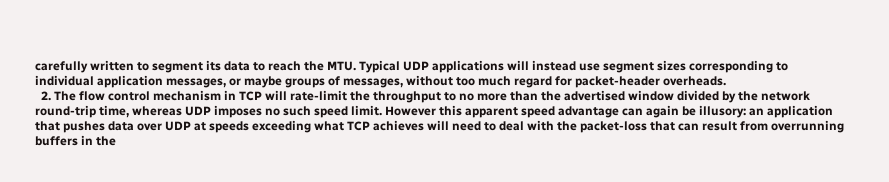carefully written to segment its data to reach the MTU. Typical UDP applications will instead use segment sizes corresponding to individual application messages, or maybe groups of messages, without too much regard for packet-header overheads.
  2. The flow control mechanism in TCP will rate-limit the throughput to no more than the advertised window divided by the network round-trip time, whereas UDP imposes no such speed limit. However this apparent speed advantage can again be illusory: an application that pushes data over UDP at speeds exceeding what TCP achieves will need to deal with the packet-loss that can result from overrunning buffers in the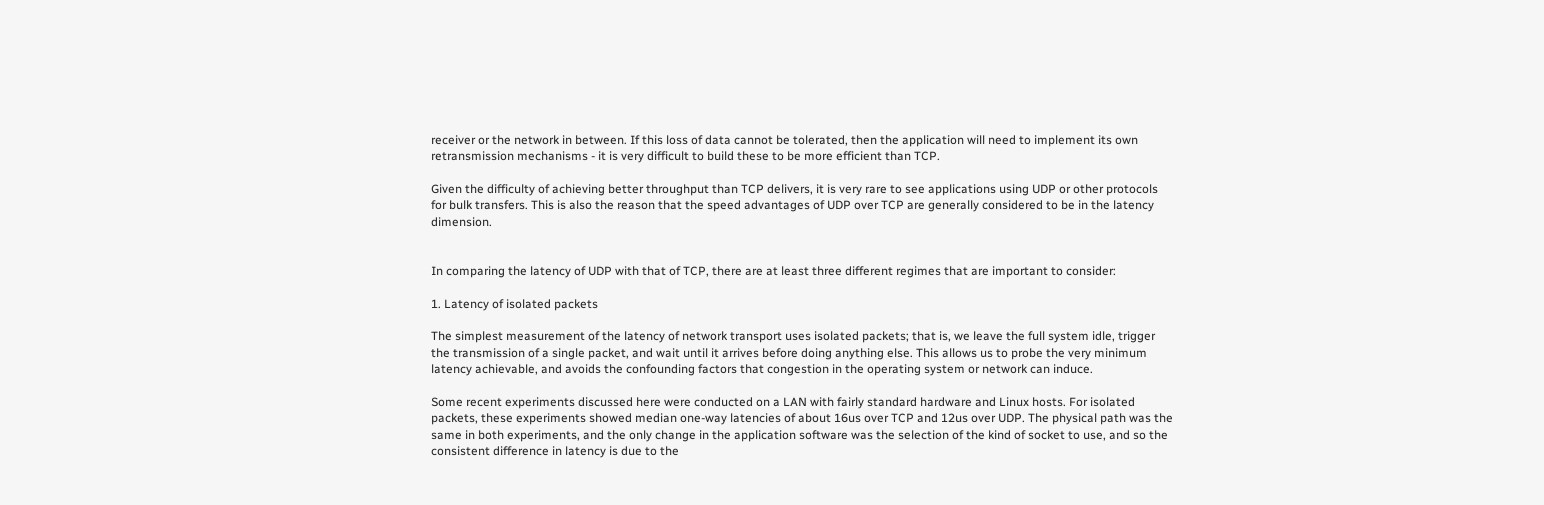receiver or the network in between. If this loss of data cannot be tolerated, then the application will need to implement its own retransmission mechanisms - it is very difficult to build these to be more efficient than TCP.

Given the difficulty of achieving better throughput than TCP delivers, it is very rare to see applications using UDP or other protocols for bulk transfers. This is also the reason that the speed advantages of UDP over TCP are generally considered to be in the latency dimension.


In comparing the latency of UDP with that of TCP, there are at least three different regimes that are important to consider:

1. Latency of isolated packets

The simplest measurement of the latency of network transport uses isolated packets; that is, we leave the full system idle, trigger the transmission of a single packet, and wait until it arrives before doing anything else. This allows us to probe the very minimum latency achievable, and avoids the confounding factors that congestion in the operating system or network can induce.

Some recent experiments discussed here were conducted on a LAN with fairly standard hardware and Linux hosts. For isolated packets, these experiments showed median one-way latencies of about 16us over TCP and 12us over UDP. The physical path was the same in both experiments, and the only change in the application software was the selection of the kind of socket to use, and so the consistent difference in latency is due to the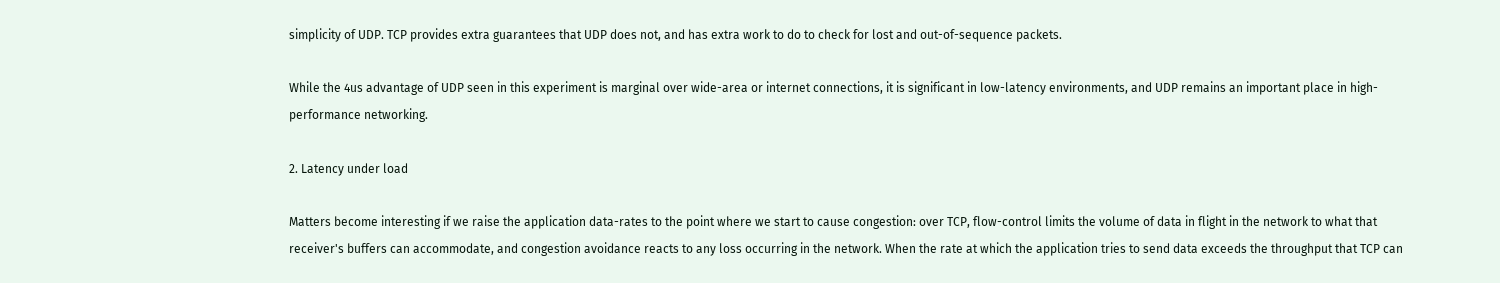simplicity of UDP. TCP provides extra guarantees that UDP does not, and has extra work to do to check for lost and out-of-sequence packets.

While the 4us advantage of UDP seen in this experiment is marginal over wide-area or internet connections, it is significant in low-latency environments, and UDP remains an important place in high-performance networking.

2. Latency under load

Matters become interesting if we raise the application data-rates to the point where we start to cause congestion: over TCP, flow-control limits the volume of data in flight in the network to what that receiver's buffers can accommodate, and congestion avoidance reacts to any loss occurring in the network. When the rate at which the application tries to send data exceeds the throughput that TCP can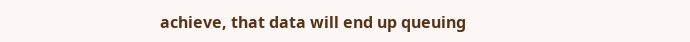achieve, that data will end up queuing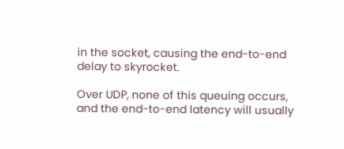in the socket, causing the end-to-end delay to skyrocket.

Over UDP, none of this queuing occurs, and the end-to-end latency will usually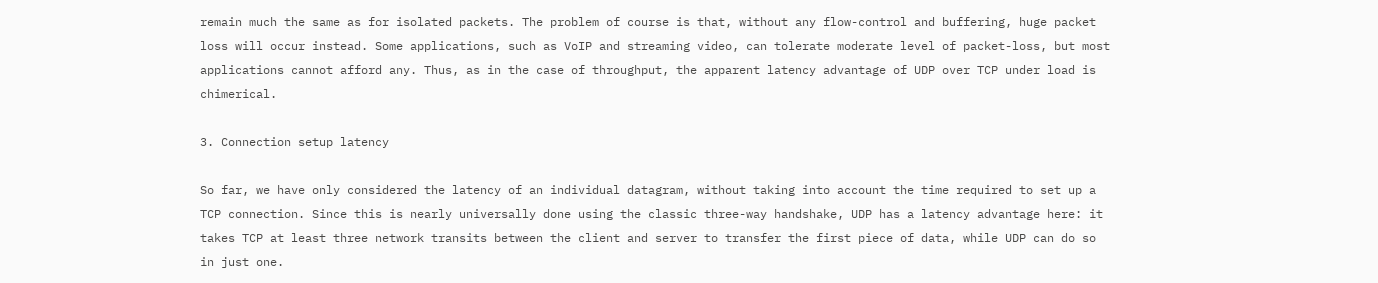remain much the same as for isolated packets. The problem of course is that, without any flow-control and buffering, huge packet loss will occur instead. Some applications, such as VoIP and streaming video, can tolerate moderate level of packet-loss, but most applications cannot afford any. Thus, as in the case of throughput, the apparent latency advantage of UDP over TCP under load is chimerical.

3. Connection setup latency

So far, we have only considered the latency of an individual datagram, without taking into account the time required to set up a TCP connection. Since this is nearly universally done using the classic three-way handshake, UDP has a latency advantage here: it takes TCP at least three network transits between the client and server to transfer the first piece of data, while UDP can do so in just one.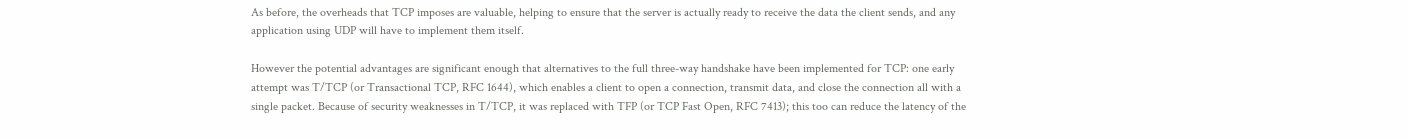As before, the overheads that TCP imposes are valuable, helping to ensure that the server is actually ready to receive the data the client sends, and any application using UDP will have to implement them itself.

However the potential advantages are significant enough that alternatives to the full three-way handshake have been implemented for TCP: one early attempt was T/TCP (or Transactional TCP, RFC 1644), which enables a client to open a connection, transmit data, and close the connection all with a single packet. Because of security weaknesses in T/TCP, it was replaced with TFP (or TCP Fast Open, RFC 7413); this too can reduce the latency of the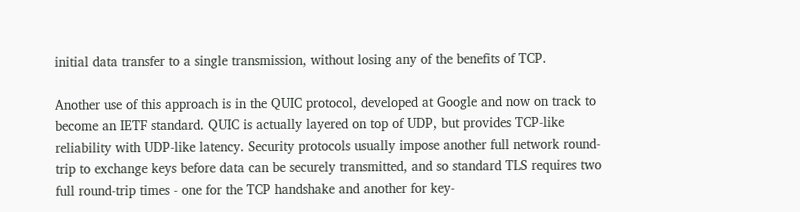initial data transfer to a single transmission, without losing any of the benefits of TCP.

Another use of this approach is in the QUIC protocol, developed at Google and now on track to become an IETF standard. QUIC is actually layered on top of UDP, but provides TCP-like reliability with UDP-like latency. Security protocols usually impose another full network round-trip to exchange keys before data can be securely transmitted, and so standard TLS requires two full round-trip times - one for the TCP handshake and another for key-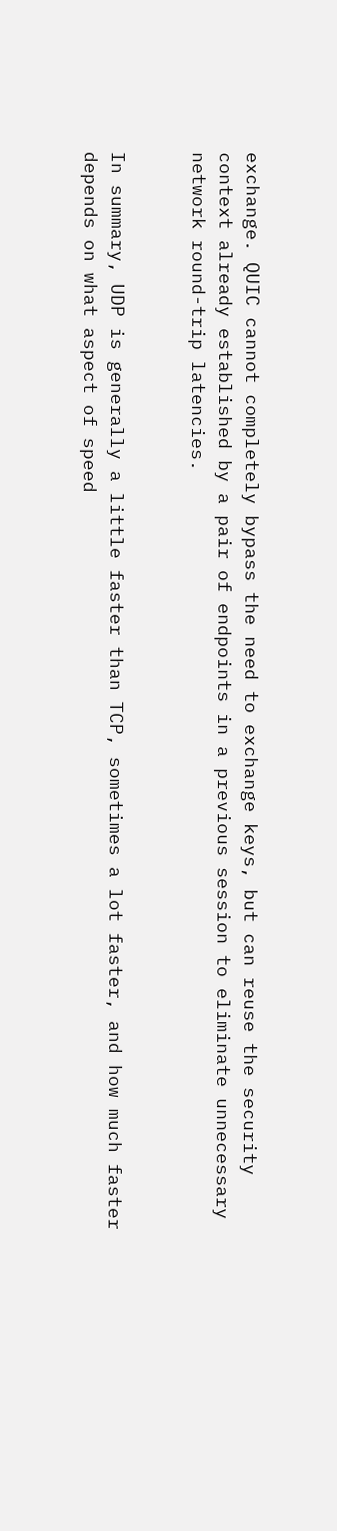exchange. QUIC cannot completely bypass the need to exchange keys, but can reuse the security context already established by a pair of endpoints in a previous session to eliminate unnecessary network round-trip latencies.


In summary, UDP is generally a little faster than TCP, sometimes a lot faster, and how much faster depends on what aspect of speed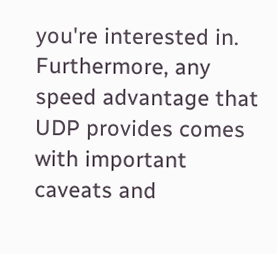you're interested in. Furthermore, any speed advantage that UDP provides comes with important caveats and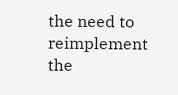the need to reimplement the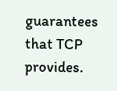guarantees that TCP provides.